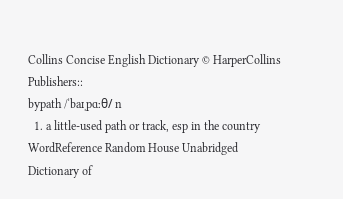Collins Concise English Dictionary © HarperCollins Publishers::
bypath /ˈbaɪˌpɑːθ/ n
  1. a little-used path or track, esp in the country
WordReference Random House Unabridged Dictionary of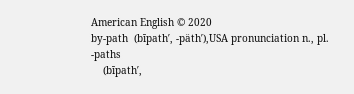American English © 2020
by-path  (bīpath′, -päth′),USA pronunciation n., pl.  -paths
    (bīpath′,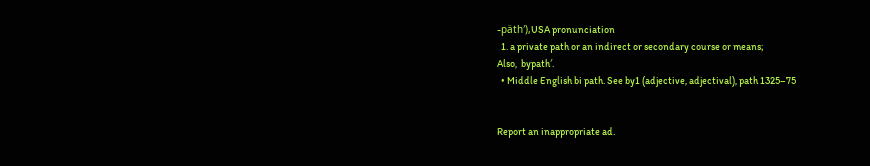-päth′),USA pronunciation
  1. a private path or an indirect or secondary course or means;
Also,  bypath′.
  • Middle English bi path. See by1 (adjective, adjectival), path 1325–75


Report an inappropriate ad.